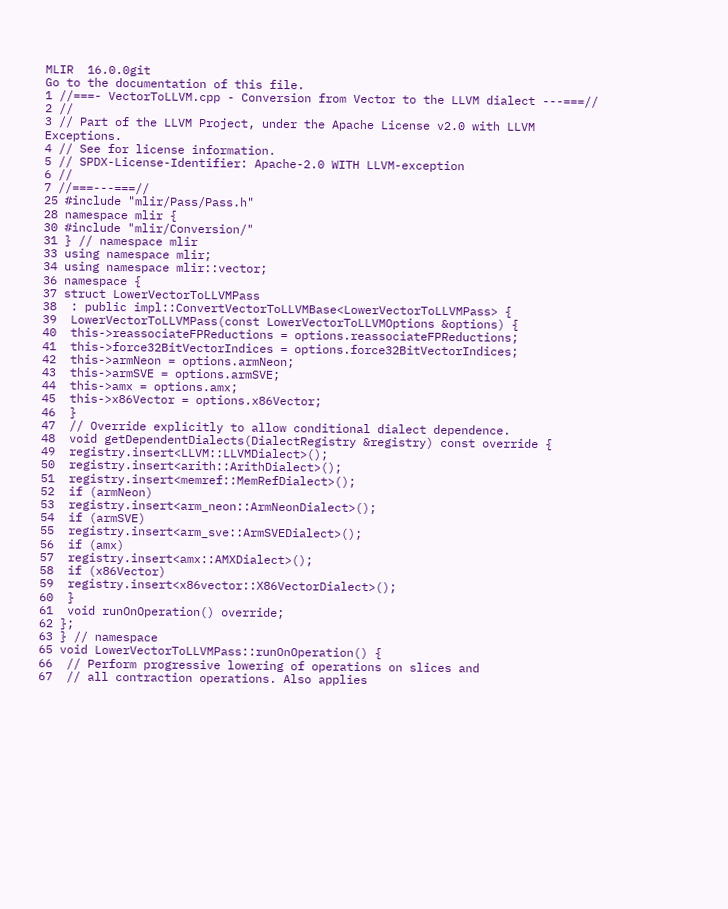MLIR  16.0.0git
Go to the documentation of this file.
1 //===- VectorToLLVM.cpp - Conversion from Vector to the LLVM dialect ---===//
2 //
3 // Part of the LLVM Project, under the Apache License v2.0 with LLVM Exceptions.
4 // See for license information.
5 // SPDX-License-Identifier: Apache-2.0 WITH LLVM-exception
6 //
7 //===---===//
25 #include "mlir/Pass/Pass.h"
28 namespace mlir {
30 #include "mlir/Conversion/"
31 } // namespace mlir
33 using namespace mlir;
34 using namespace mlir::vector;
36 namespace {
37 struct LowerVectorToLLVMPass
38  : public impl::ConvertVectorToLLVMBase<LowerVectorToLLVMPass> {
39  LowerVectorToLLVMPass(const LowerVectorToLLVMOptions &options) {
40  this->reassociateFPReductions = options.reassociateFPReductions;
41  this->force32BitVectorIndices = options.force32BitVectorIndices;
42  this->armNeon = options.armNeon;
43  this->armSVE = options.armSVE;
44  this->amx = options.amx;
45  this->x86Vector = options.x86Vector;
46  }
47  // Override explicitly to allow conditional dialect dependence.
48  void getDependentDialects(DialectRegistry &registry) const override {
49  registry.insert<LLVM::LLVMDialect>();
50  registry.insert<arith::ArithDialect>();
51  registry.insert<memref::MemRefDialect>();
52  if (armNeon)
53  registry.insert<arm_neon::ArmNeonDialect>();
54  if (armSVE)
55  registry.insert<arm_sve::ArmSVEDialect>();
56  if (amx)
57  registry.insert<amx::AMXDialect>();
58  if (x86Vector)
59  registry.insert<x86vector::X86VectorDialect>();
60  }
61  void runOnOperation() override;
62 };
63 } // namespace
65 void LowerVectorToLLVMPass::runOnOperation() {
66  // Perform progressive lowering of operations on slices and
67  // all contraction operations. Also applies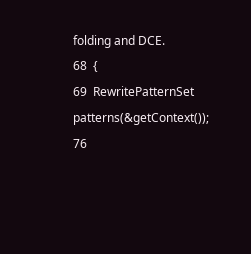folding and DCE.
68  {
69  RewritePatternSet patterns(&getContext());
76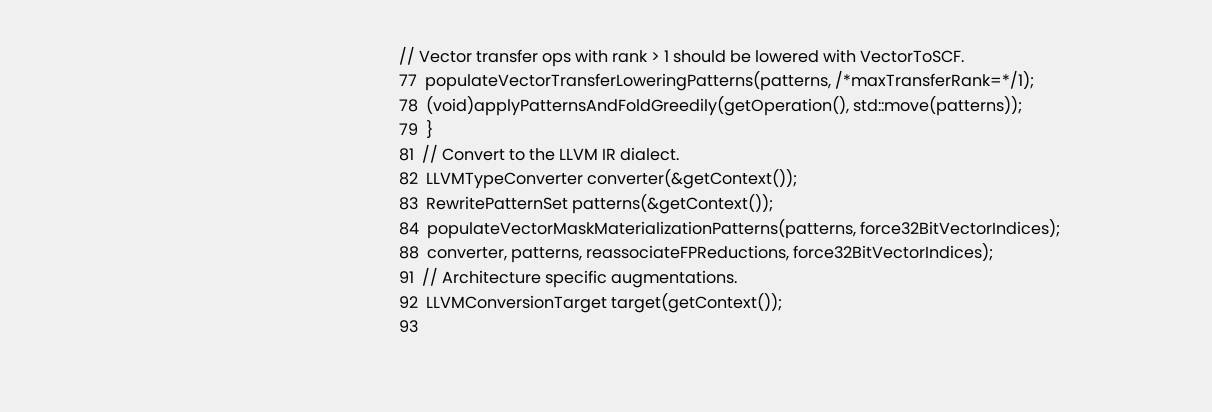// Vector transfer ops with rank > 1 should be lowered with VectorToSCF.
77  populateVectorTransferLoweringPatterns(patterns, /*maxTransferRank=*/1);
78  (void)applyPatternsAndFoldGreedily(getOperation(), std::move(patterns));
79  }
81  // Convert to the LLVM IR dialect.
82  LLVMTypeConverter converter(&getContext());
83  RewritePatternSet patterns(&getContext());
84  populateVectorMaskMaterializationPatterns(patterns, force32BitVectorIndices);
88  converter, patterns, reassociateFPReductions, force32BitVectorIndices);
91  // Architecture specific augmentations.
92  LLVMConversionTarget target(getContext());
93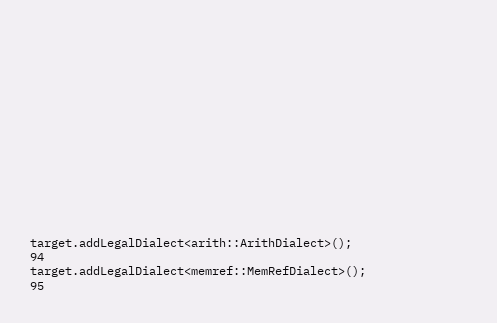target.addLegalDialect<arith::ArithDialect>();
94  target.addLegalDialect<memref::MemRefDialect>();
95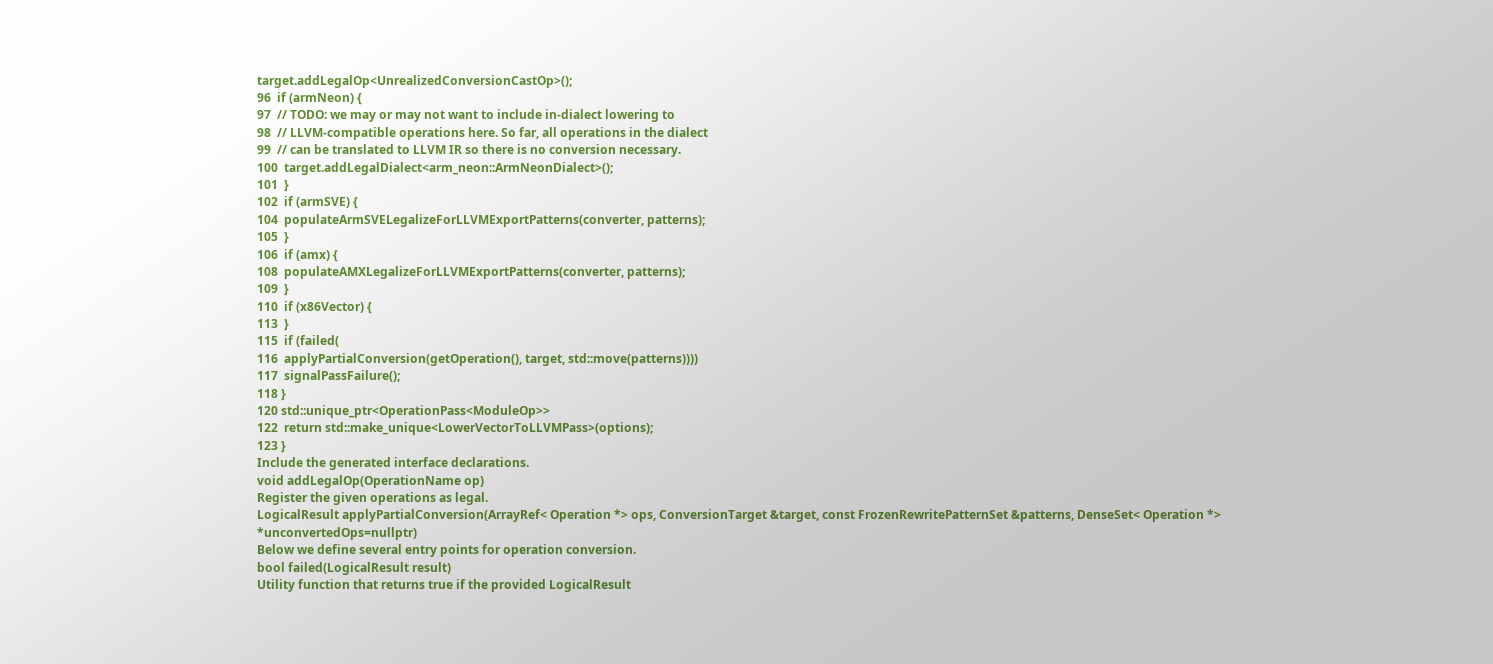target.addLegalOp<UnrealizedConversionCastOp>();
96  if (armNeon) {
97  // TODO: we may or may not want to include in-dialect lowering to
98  // LLVM-compatible operations here. So far, all operations in the dialect
99  // can be translated to LLVM IR so there is no conversion necessary.
100  target.addLegalDialect<arm_neon::ArmNeonDialect>();
101  }
102  if (armSVE) {
104  populateArmSVELegalizeForLLVMExportPatterns(converter, patterns);
105  }
106  if (amx) {
108  populateAMXLegalizeForLLVMExportPatterns(converter, patterns);
109  }
110  if (x86Vector) {
113  }
115  if (failed(
116  applyPartialConversion(getOperation(), target, std::move(patterns))))
117  signalPassFailure();
118 }
120 std::unique_ptr<OperationPass<ModuleOp>>
122  return std::make_unique<LowerVectorToLLVMPass>(options);
123 }
Include the generated interface declarations.
void addLegalOp(OperationName op)
Register the given operations as legal.
LogicalResult applyPartialConversion(ArrayRef< Operation *> ops, ConversionTarget &target, const FrozenRewritePatternSet &patterns, DenseSet< Operation *> *unconvertedOps=nullptr)
Below we define several entry points for operation conversion.
bool failed(LogicalResult result)
Utility function that returns true if the provided LogicalResult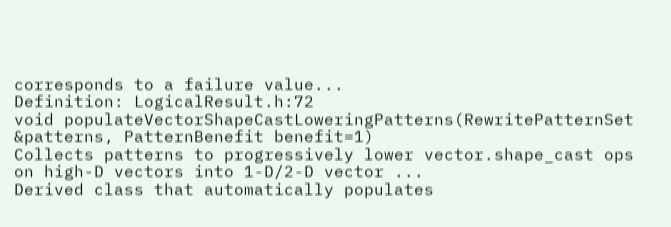corresponds to a failure value...
Definition: LogicalResult.h:72
void populateVectorShapeCastLoweringPatterns(RewritePatternSet &patterns, PatternBenefit benefit=1)
Collects patterns to progressively lower vector.shape_cast ops on high-D vectors into 1-D/2-D vector ...
Derived class that automatically populates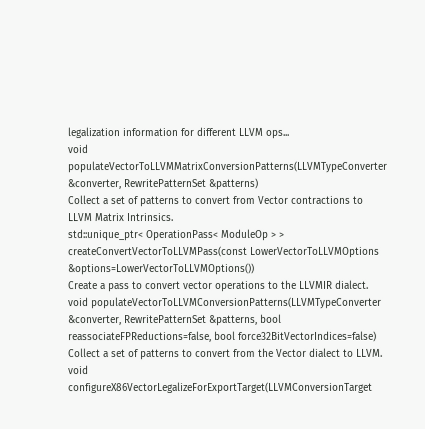legalization information for different LLVM ops...
void populateVectorToLLVMMatrixConversionPatterns(LLVMTypeConverter &converter, RewritePatternSet &patterns)
Collect a set of patterns to convert from Vector contractions to LLVM Matrix Intrinsics.
std::unique_ptr< OperationPass< ModuleOp > > createConvertVectorToLLVMPass(const LowerVectorToLLVMOptions &options=LowerVectorToLLVMOptions())
Create a pass to convert vector operations to the LLVMIR dialect.
void populateVectorToLLVMConversionPatterns(LLVMTypeConverter &converter, RewritePatternSet &patterns, bool reassociateFPReductions=false, bool force32BitVectorIndices=false)
Collect a set of patterns to convert from the Vector dialect to LLVM.
void configureX86VectorLegalizeForExportTarget(LLVMConversionTarget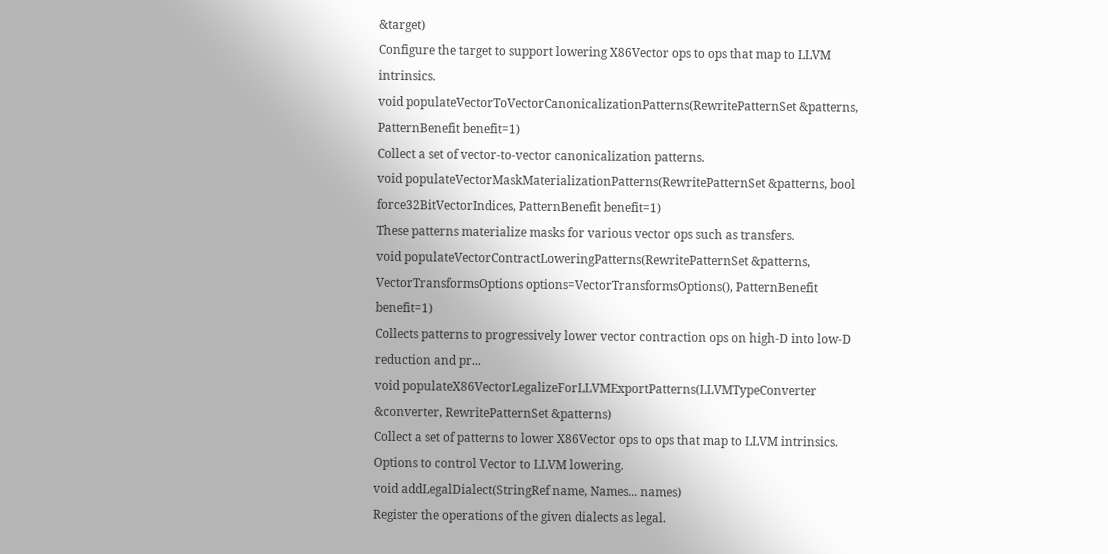&target)
Configure the target to support lowering X86Vector ops to ops that map to LLVM intrinsics.
void populateVectorToVectorCanonicalizationPatterns(RewritePatternSet &patterns, PatternBenefit benefit=1)
Collect a set of vector-to-vector canonicalization patterns.
void populateVectorMaskMaterializationPatterns(RewritePatternSet &patterns, bool force32BitVectorIndices, PatternBenefit benefit=1)
These patterns materialize masks for various vector ops such as transfers.
void populateVectorContractLoweringPatterns(RewritePatternSet &patterns, VectorTransformsOptions options=VectorTransformsOptions(), PatternBenefit benefit=1)
Collects patterns to progressively lower vector contraction ops on high-D into low-D reduction and pr...
void populateX86VectorLegalizeForLLVMExportPatterns(LLVMTypeConverter &converter, RewritePatternSet &patterns)
Collect a set of patterns to lower X86Vector ops to ops that map to LLVM intrinsics.
Options to control Vector to LLVM lowering.
void addLegalDialect(StringRef name, Names... names)
Register the operations of the given dialects as legal.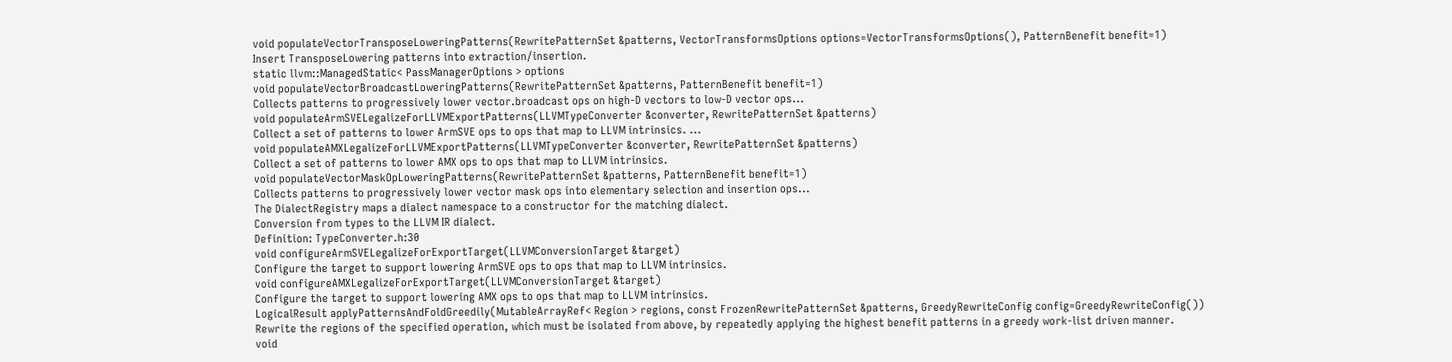void populateVectorTransposeLoweringPatterns(RewritePatternSet &patterns, VectorTransformsOptions options=VectorTransformsOptions(), PatternBenefit benefit=1)
Insert TransposeLowering patterns into extraction/insertion.
static llvm::ManagedStatic< PassManagerOptions > options
void populateVectorBroadcastLoweringPatterns(RewritePatternSet &patterns, PatternBenefit benefit=1)
Collects patterns to progressively lower vector.broadcast ops on high-D vectors to low-D vector ops...
void populateArmSVELegalizeForLLVMExportPatterns(LLVMTypeConverter &converter, RewritePatternSet &patterns)
Collect a set of patterns to lower ArmSVE ops to ops that map to LLVM intrinsics. ...
void populateAMXLegalizeForLLVMExportPatterns(LLVMTypeConverter &converter, RewritePatternSet &patterns)
Collect a set of patterns to lower AMX ops to ops that map to LLVM intrinsics.
void populateVectorMaskOpLoweringPatterns(RewritePatternSet &patterns, PatternBenefit benefit=1)
Collects patterns to progressively lower vector mask ops into elementary selection and insertion ops...
The DialectRegistry maps a dialect namespace to a constructor for the matching dialect.
Conversion from types to the LLVM IR dialect.
Definition: TypeConverter.h:30
void configureArmSVELegalizeForExportTarget(LLVMConversionTarget &target)
Configure the target to support lowering ArmSVE ops to ops that map to LLVM intrinsics.
void configureAMXLegalizeForExportTarget(LLVMConversionTarget &target)
Configure the target to support lowering AMX ops to ops that map to LLVM intrinsics.
LogicalResult applyPatternsAndFoldGreedily(MutableArrayRef< Region > regions, const FrozenRewritePatternSet &patterns, GreedyRewriteConfig config=GreedyRewriteConfig())
Rewrite the regions of the specified operation, which must be isolated from above, by repeatedly applying the highest benefit patterns in a greedy work-list driven manner.
void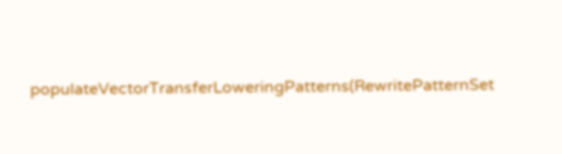populateVectorTransferLoweringPatterns(RewritePatternSet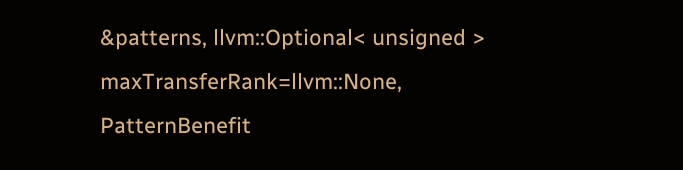&patterns, llvm::Optional< unsigned > maxTransferRank=llvm::None, PatternBenefit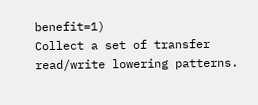benefit=1)
Collect a set of transfer read/write lowering patterns.